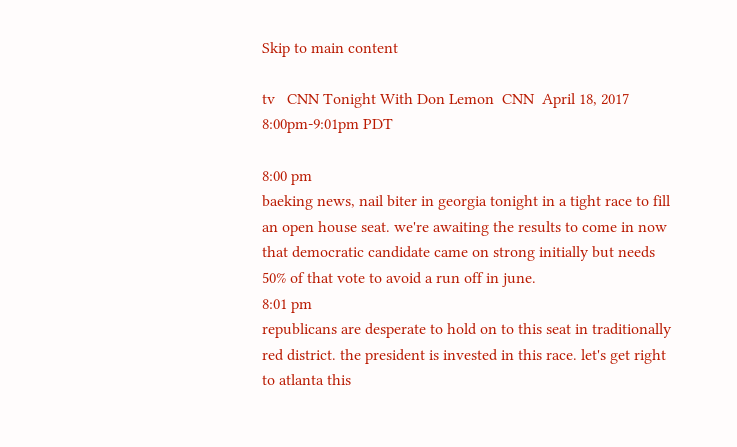Skip to main content

tv   CNN Tonight With Don Lemon  CNN  April 18, 2017 8:00pm-9:01pm PDT

8:00 pm
baeking news, nail biter in georgia tonight in a tight race to fill an open house seat. we're awaiting the results to come in now that democratic candidate came on strong initially but needs 50% of that vote to avoid a run off in june.
8:01 pm
republicans are desperate to hold on to this seat in traditionally red district. the president is invested in this race. let's get right to atlanta this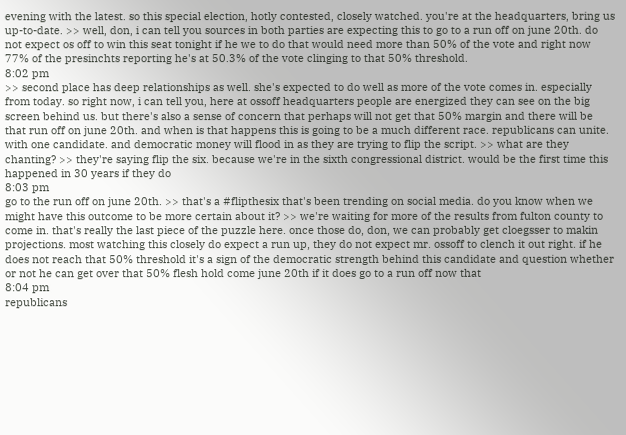evening with the latest. so this special election, hotly contested, closely watched. you're at the headquarters, bring us up-to-date. >> well, don, i can tell you sources in both parties are expecting this to go to a run off on june 20th. do not expect os off to win this seat tonight if he we to do that would need more than 50% of the vote and right now 77% of the presinchts reporting he's at 50.3% of the vote clinging to that 50% threshold.
8:02 pm
>> second place has deep relationships as well. she's expected to do well as more of the vote comes in. especially from today. so right now, i can tell you, here at ossoff headquarters people are energized they can see on the big screen behind us. but there's also a sense of concern that perhaps will not get that 50% margin and there will be that run off on june 20th. and when is that happens this is going to be a much different race. republicans can unite. with one candidate. and democratic money will flood in as they are trying to flip the script. >> what are they chanting? >> they're saying flip the six. because we're in the sixth congressional district. would be the first time this happened in 30 years if they do
8:03 pm
go to the run off on june 20th. >> that's a #flipthesix that's been trending on social media. do you know when we might have this outcome to be more certain about it? >> we're waiting for more of the results from fulton county to come in. that's really the last piece of the puzzle here. once those do, don, we can probably get cloegsser to makin projections. most watching this closely do expect a run up, they do not expect mr. ossoff to clench it out right. if he does not reach that 50% threshold it's a sign of the democratic strength behind this candidate and question whether or not he can get over that 50% flesh hold come june 20th if it does go to a run off now that
8:04 pm
republicans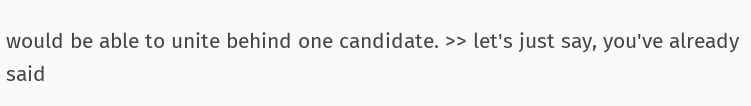would be able to unite behind one candidate. >> let's just say, you've already said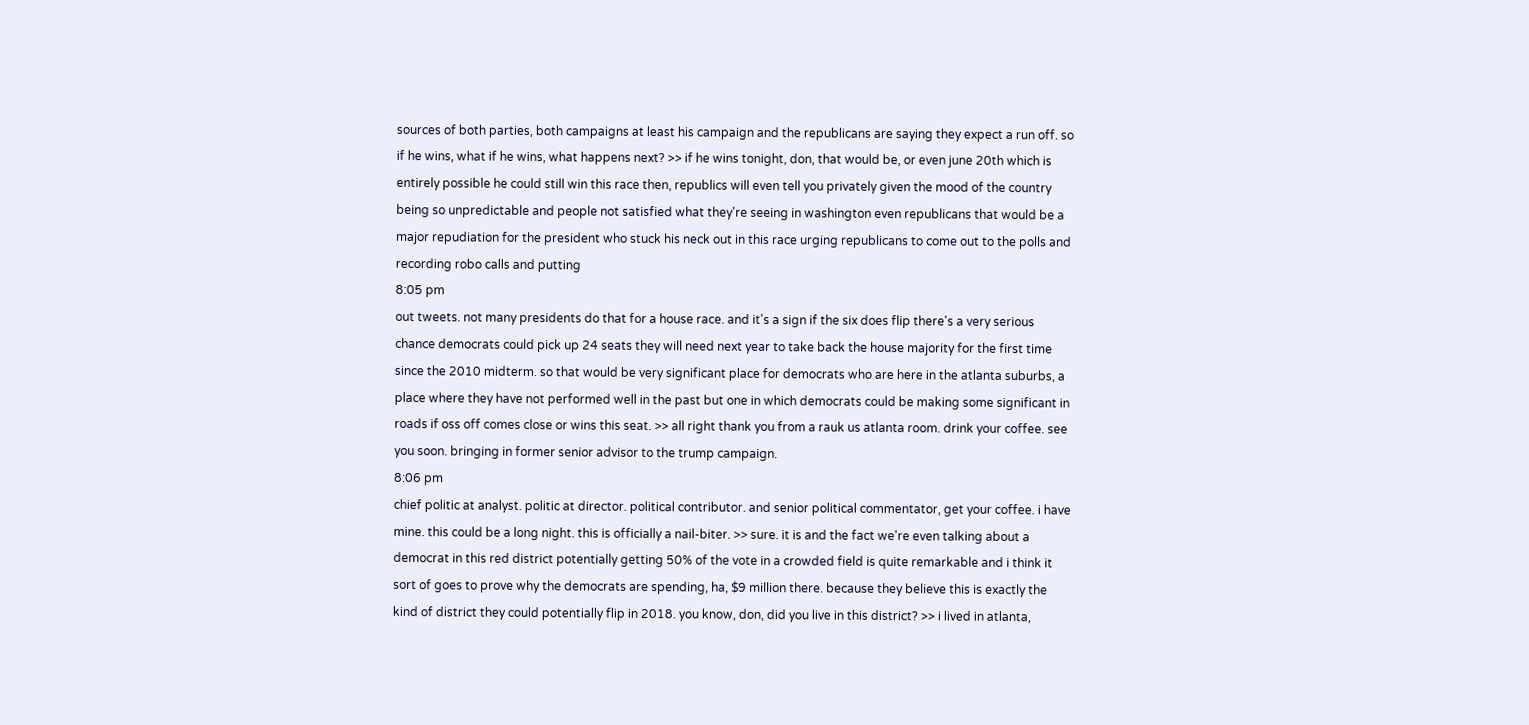sources of both parties, both campaigns at least his campaign and the republicans are saying they expect a run off. so if he wins, what if he wins, what happens next? >> if he wins tonight, don, that would be, or even june 20th which is entirely possible he could still win this race then, republics will even tell you privately given the mood of the country being so unpredictable and people not satisfied what they're seeing in washington even republicans that would be a major repudiation for the president who stuck his neck out in this race urging republicans to come out to the polls and recording robo calls and putting
8:05 pm
out tweets. not many presidents do that for a house race. and it's a sign if the six does flip there's a very serious chance democrats could pick up 24 seats they will need next year to take back the house majority for the first time since the 2010 midterm. so that would be very significant place for democrats who are here in the atlanta suburbs, a place where they have not performed well in the past but one in which democrats could be making some significant in roads if oss off comes close or wins this seat. >> all right thank you from a rauk us atlanta room. drink your coffee. see you soon. bringing in former senior advisor to the trump campaign.
8:06 pm
chief politic at analyst. politic at director. political contributor. and senior political commentator, get your coffee. i have mine. this could be a long night. this is officially a nail-biter. >> sure. it is and the fact we're even talking about a democrat in this red district potentially getting 50% of the vote in a crowded field is quite remarkable and i think it sort of goes to prove why the democrats are spending, ha, $9 million there. because they believe this is exactly the kind of district they could potentially flip in 2018. you know, don, did you live in this district? >> i lived in atlanta,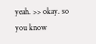yeah. >> okay. so you know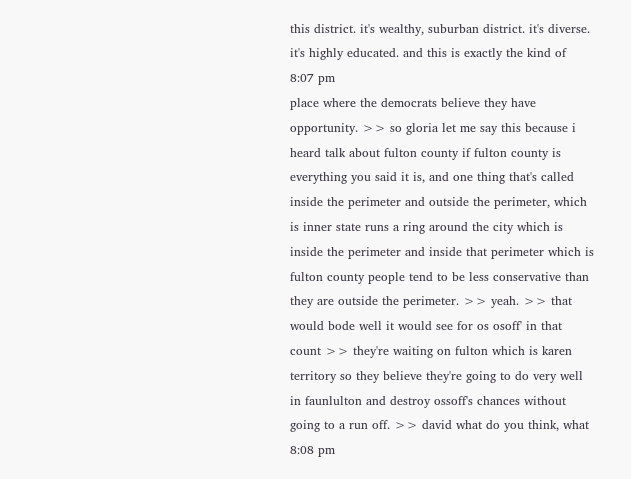this district. it's wealthy, suburban district. it's diverse. it's highly educated. and this is exactly the kind of
8:07 pm
place where the democrats believe they have opportunity. >> so gloria let me say this because i heard talk about fulton county if fulton county is everything you said it is, and one thing that's called inside the perimeter and outside the perimeter, which is inner state runs a ring around the city which is inside the perimeter and inside that perimeter which is fulton county people tend to be less conservative than they are outside the perimeter. >> yeah. >> that would bode well it would see for os osoff' in that count >> they're waiting on fulton which is karen territory so they believe they're going to do very well in faunlulton and destroy ossoff's chances without going to a run off. >> david what do you think, what
8:08 pm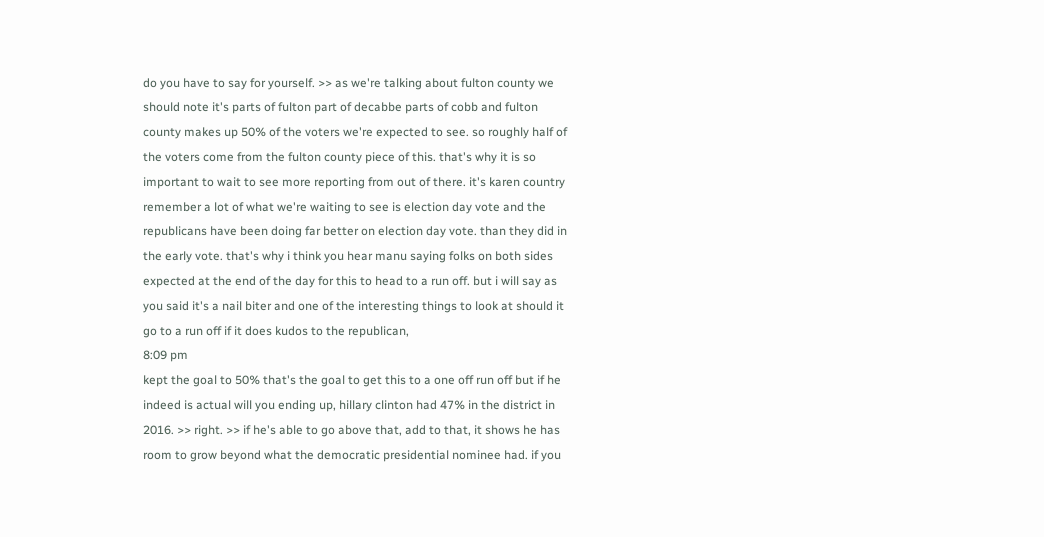do you have to say for yourself. >> as we're talking about fulton county we should note it's parts of fulton part of decabbe parts of cobb and fulton county makes up 50% of the voters we're expected to see. so roughly half of the voters come from the fulton county piece of this. that's why it is so important to wait to see more reporting from out of there. it's karen country remember a lot of what we're waiting to see is election day vote and the republicans have been doing far better on election day vote. than they did in the early vote. that's why i think you hear manu saying folks on both sides expected at the end of the day for this to head to a run off. but i will say as you said it's a nail biter and one of the interesting things to look at should it go to a run off if it does kudos to the republican,
8:09 pm
kept the goal to 50% that's the goal to get this to a one off run off but if he indeed is actual will you ending up, hillary clinton had 47% in the district in 2016. >> right. >> if he's able to go above that, add to that, it shows he has room to grow beyond what the democratic presidential nominee had. if you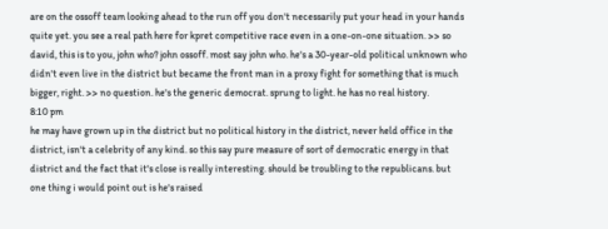are on the ossoff team looking ahead to the run off you don't necessarily put your head in your hands quite yet. you see a real path here for kpret competitive race even in a one-on-one situation. >> so david, this is to you, john who? john ossoff. most say john who. he's a 30-year-old political unknown who didn't even live in the district but became the front man in a proxy fight for something that is much bigger, right. >> no question. he's the generic democrat. sprung to light. he has no real history.
8:10 pm
he may have grown up in the district but no political history in the district, never held office in the district, isn't a celebrity of any kind. so this say pure measure of sort of democratic energy in that district and the fact that it's close is really interesting. should be troubling to the republicans. but one thing i would point out is he's raised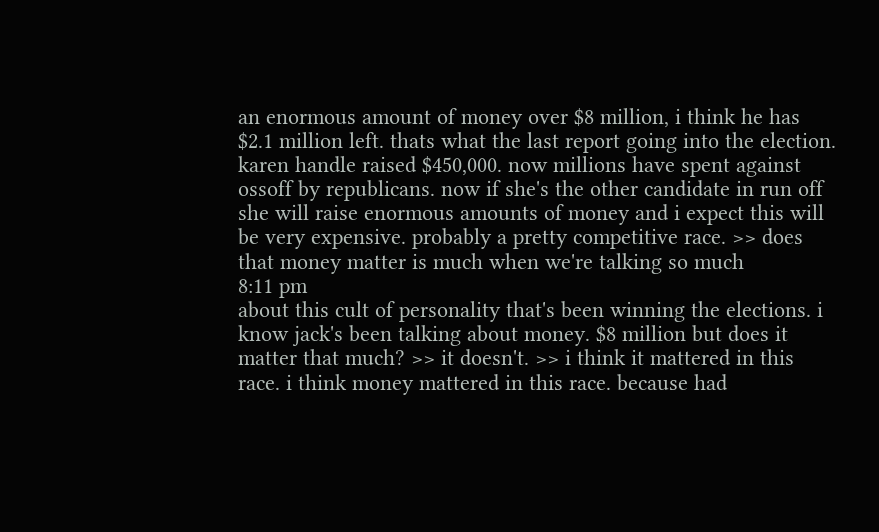an enormous amount of money over $8 million, i think he has $2.1 million left. thats what the last report going into the election. karen handle raised $450,000. now millions have spent against ossoff by republicans. now if she's the other candidate in run off she will raise enormous amounts of money and i expect this will be very expensive. probably a pretty competitive race. >> does that money matter is much when we're talking so much
8:11 pm
about this cult of personality that's been winning the elections. i know jack's been talking about money. $8 million but does it matter that much? >> it doesn't. >> i think it mattered in this race. i think money mattered in this race. because had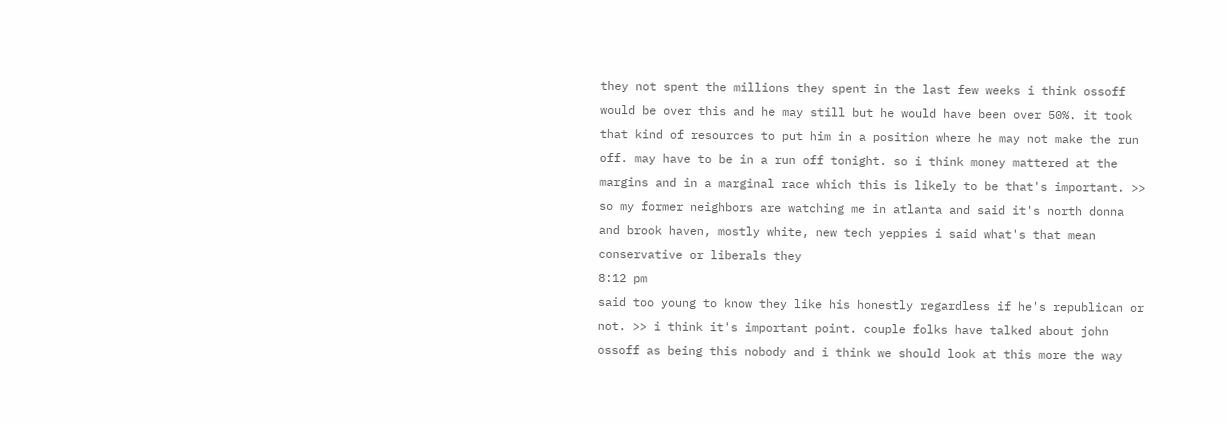they not spent the millions they spent in the last few weeks i think ossoff would be over this and he may still but he would have been over 50%. it took that kind of resources to put him in a position where he may not make the run off. may have to be in a run off tonight. so i think money mattered at the margins and in a marginal race which this is likely to be that's important. >> so my former neighbors are watching me in atlanta and said it's north donna and brook haven, mostly white, new tech yeppies i said what's that mean conservative or liberals they
8:12 pm
said too young to know they like his honestly regardless if he's republican or not. >> i think it's important point. couple folks have talked about john ossoff as being this nobody and i think we should look at this more the way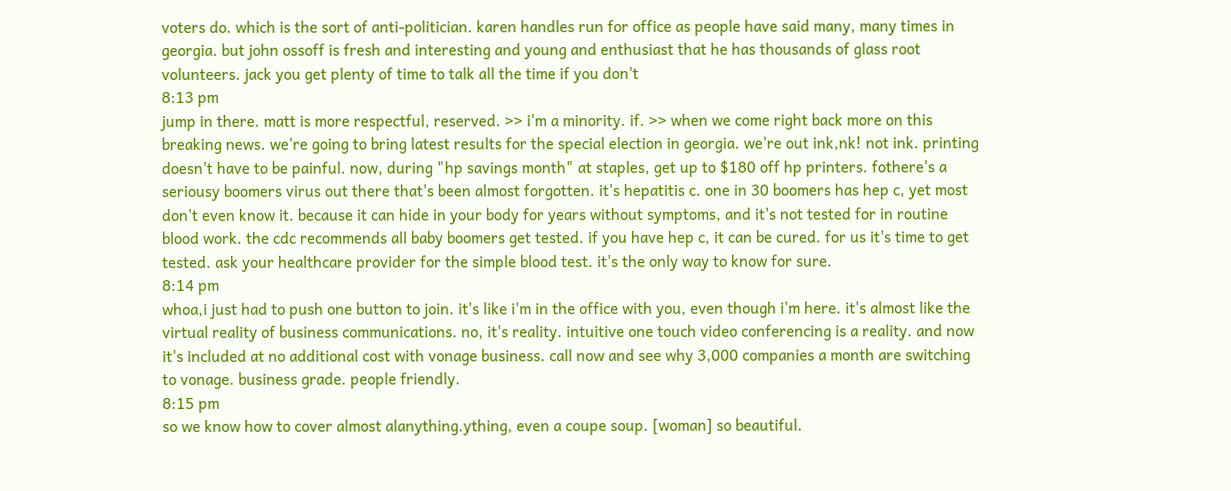voters do. which is the sort of anti-politician. karen handles run for office as people have said many, many times in georgia. but john ossoff is fresh and interesting and young and enthusiast that he has thousands of glass root volunteers. jack you get plenty of time to talk all the time if you don't
8:13 pm
jump in there. matt is more respectful, reserved. >> i'm a minority. if. >> when we come right back more on this breaking news. we're going to bring latest results for the special election in georgia. we're out ink,nk! not ink. printing doesn't have to be painful. now, during "hp savings month" at staples, get up to $180 off hp printers. fothere's a seriousy boomers virus out there that's been almost forgotten. it's hepatitis c. one in 30 boomers has hep c, yet most don't even know it. because it can hide in your body for years without symptoms, and it's not tested for in routine blood work. the cdc recommends all baby boomers get tested. if you have hep c, it can be cured. for us it's time to get tested. ask your healthcare provider for the simple blood test. it's the only way to know for sure.
8:14 pm
whoa,i just had to push one button to join. it's like i'm in the office with you, even though i'm here. it's almost like the virtual reality of business communications. no, it's reality. intuitive one touch video conferencing is a reality. and now it's included at no additional cost with vonage business. call now and see why 3,000 companies a month are switching to vonage. business grade. people friendly.
8:15 pm
so we know how to cover almost alanything.ything, even a coupe soup. [woman] so beautiful.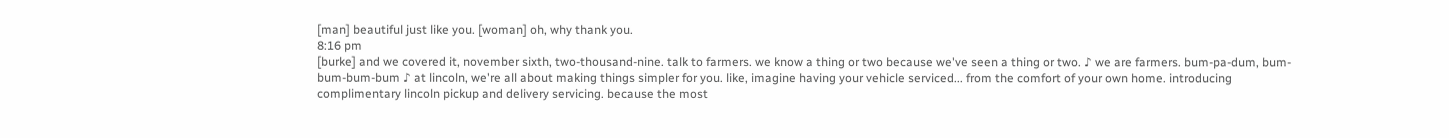[man] beautiful just like you. [woman] oh, why thank you.
8:16 pm
[burke] and we covered it, november sixth, two-thousand-nine. talk to farmers. we know a thing or two because we've seen a thing or two. ♪ we are farmers. bum-pa-dum, bum-bum-bum-bum ♪ at lincoln, we're all about making things simpler for you. like, imagine having your vehicle serviced... from the comfort of your own home. introducing complimentary lincoln pickup and delivery servicing. because the most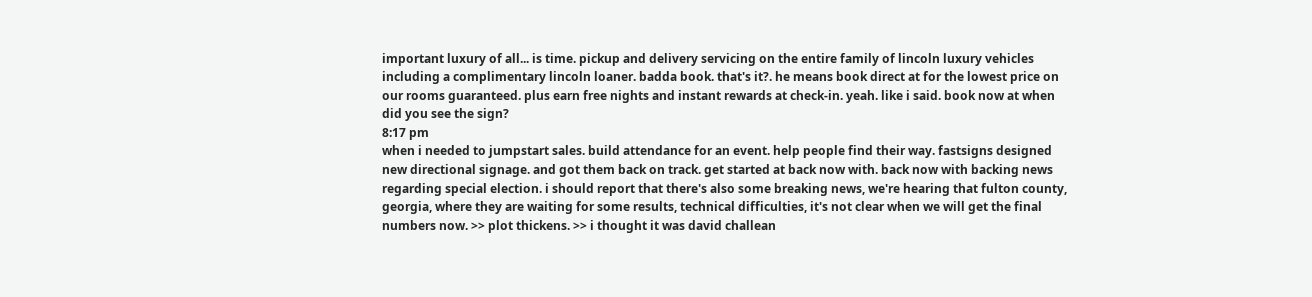important luxury of all... is time. pickup and delivery servicing on the entire family of lincoln luxury vehicles including a complimentary lincoln loaner. badda book. that's it?. he means book direct at for the lowest price on our rooms guaranteed. plus earn free nights and instant rewards at check-in. yeah. like i said. book now at when did you see the sign?
8:17 pm
when i needed to jumpstart sales. build attendance for an event. help people find their way. fastsigns designed new directional signage. and got them back on track. get started at back now with. back now with backing news regarding special election. i should report that there's also some breaking news, we're hearing that fulton county, georgia, where they are waiting for some results, technical difficulties, it's not clear when we will get the final numbers now. >> plot thickens. >> i thought it was david challean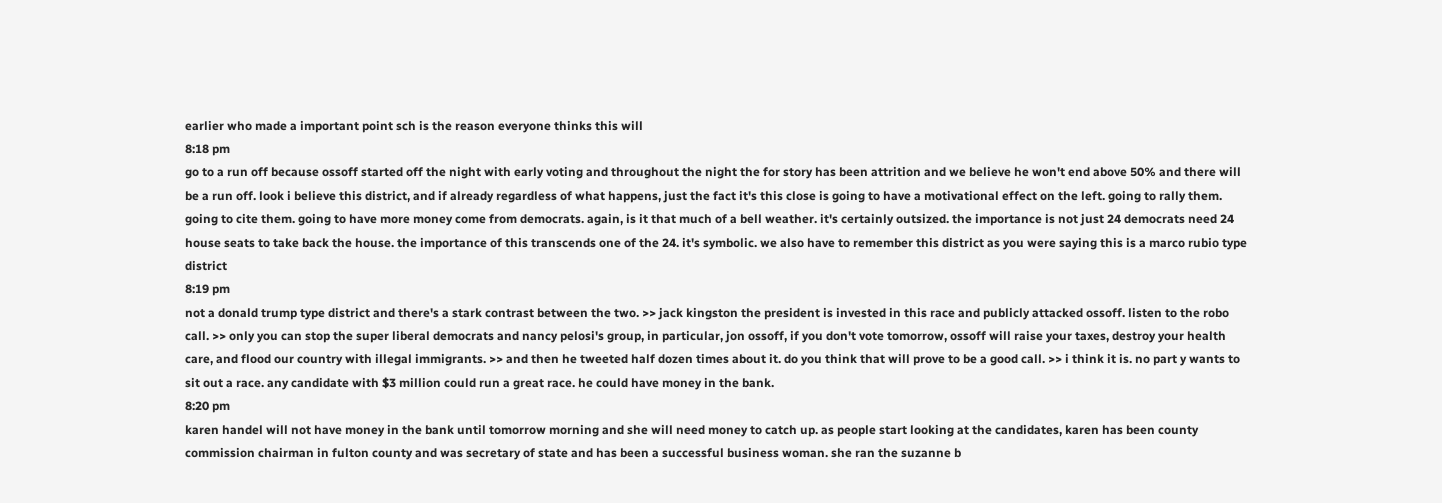earlier who made a important point sch is the reason everyone thinks this will
8:18 pm
go to a run off because ossoff started off the night with early voting and throughout the night the for story has been attrition and we believe he won't end above 50% and there will be a run off. look i believe this district, and if already regardless of what happens, just the fact it's this close is going to have a motivational effect on the left. going to rally them. going to cite them. going to have more money come from democrats. again, is it that much of a bell weather. it's certainly outsized. the importance is not just 24 democrats need 24 house seats to take back the house. the importance of this transcends one of the 24. it's symbolic. we also have to remember this district as you were saying this is a marco rubio type district
8:19 pm
not a donald trump type district and there's a stark contrast between the two. >> jack kingston the president is invested in this race and publicly attacked ossoff. listen to the robo call. >> only you can stop the super liberal democrats and nancy pelosi's group, in particular, jon ossoff, if you don't vote tomorrow, ossoff will raise your taxes, destroy your health care, and flood our country with illegal immigrants. >> and then he tweeted half dozen times about it. do you think that will prove to be a good call. >> i think it is. no part y wants to sit out a race. any candidate with $3 million could run a great race. he could have money in the bank.
8:20 pm
karen handel will not have money in the bank until tomorrow morning and she will need money to catch up. as people start looking at the candidates, karen has been county commission chairman in fulton county and was secretary of state and has been a successful business woman. she ran the suzanne b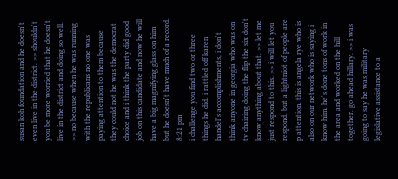susan koh foundation and he doesn't even live in the district. >> shouldn't you be more worried that he doesn't live in the district and doing so well. >> no because when he was running with the republicans no one was paying attention to them because they could not he was the democrat choice and i think the party did good job on this candidate and now he will have a big magnifying glass on him but he doesn't have much of a record.
8:21 pm
i challenge you find two or three things he did. i rattled off karen handel's accomplishments, i don't think anyone in georgia who was on tv chairing doing the flip the six don't know anything about that. >> let me just respond to this. >> i will let you respond. but a lightniot of people are p attention. this is angela rye who is also on our network who is saying i know him. he's done tons of work in the area and worked on the hill together. go ahead hillary. >> i was going to say he was military legislative assistance to a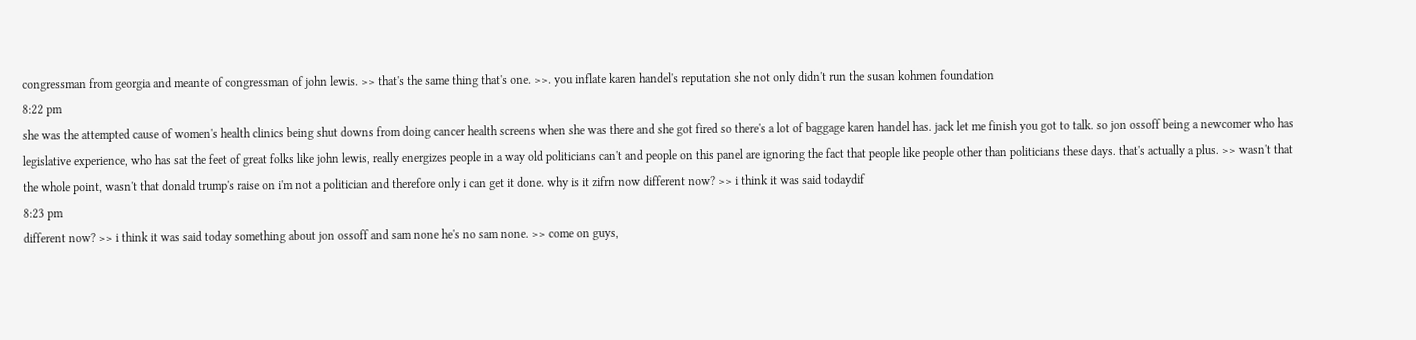congressman from georgia and meante of congressman of john lewis. >> that's the same thing that's one. >>. you inflate karen handel's reputation she not only didn't run the susan kohmen foundation
8:22 pm
she was the attempted cause of women's health clinics being shut downs from doing cancer health screens when she was there and she got fired so there's a lot of baggage karen handel has. jack let me finish you got to talk. so jon ossoff being a newcomer who has legislative experience, who has sat the feet of great folks like john lewis, really energizes people in a way old politicians can't and people on this panel are ignoring the fact that people like people other than politicians these days. that's actually a plus. >> wasn't that the whole point, wasn't that donald trump's raise on i'm not a politician and therefore only i can get it done. why is it zifrn now different now? >> i think it was said todaydif
8:23 pm
different now? >> i think it was said today something about jon ossoff and sam none he's no sam none. >> come on guys,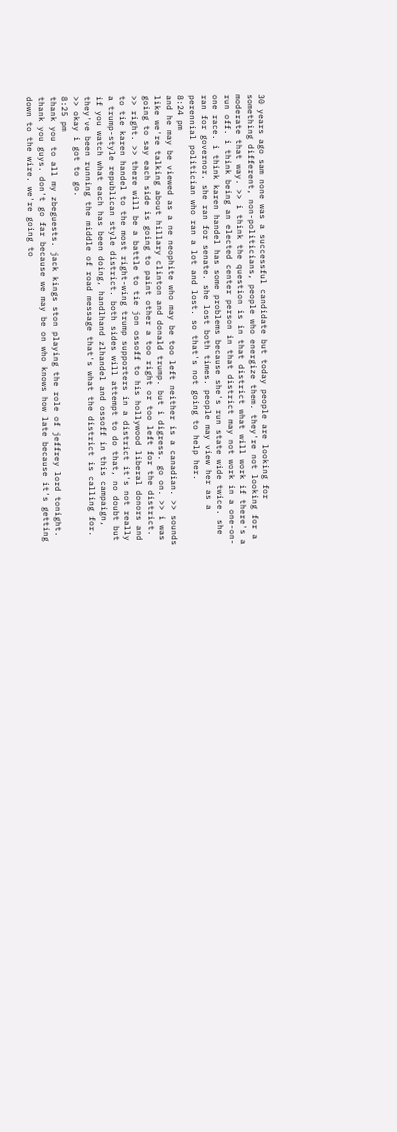30 years ago sam none was a successful candidate but today people are looking for something different, non-politicians, people who energize them. they're not looking for a moderate that way. >> i think the question is in that district what will work if there's a run off. i think being an elected center person in that district may not work in a one-on-one race. i think karen handel has some problems because she's run state wide twice. she ran for governor. she ran for senate. she lost both times. people may view her as a perennial politician who ran a lot and lost. so that's not going to help her.
8:24 pm
and he may be viewed as a ne neophite who may be too left neither is a canadian. >> sounds like we're talking about hillary clinton and donald trump. but i digress. go on. >> i was going to say each side is going to paint other a too right or too left for the district. >> right. >> there will be a battle to tie jon ossoff to his hollywood liberal donors and to tie karen handel to the most right-wing trump supporters in a district it's not really a trump-style republican style district. both sides will attempt to do that, no doubt but if you watch what each has been doing, handlhand zlhandel and ossoff in this campaign, they've been running the middle of road message that's what the district is calling for. >> okay i got to go.
8:25 pm
thank you to all my zbeguests. jack kings ston playing the role of jeffrey lord tonight. thank you guys. don't go far because we may be on who knows how late because it's getting down to the wire. we're going to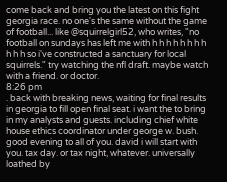come back and bring you the latest on this fight georgia race. no one's the same without the game of football... like @squirrelgirl52, who writes, "no football on sundays has left me with h h h h h h h h h h h so i've constructed a sanctuary for local squirrels." try watching the nfl draft. maybe watch with a friend. or doctor.
8:26 pm
. back with breaking news, waiting for final results in georgia to fill open final seat. i want the to bring in my analysts and guests. including chief white house ethics coordinator under george w. bush. good evening to all of you. david i will start with you. tax day. or tax night, whatever. universally loathed by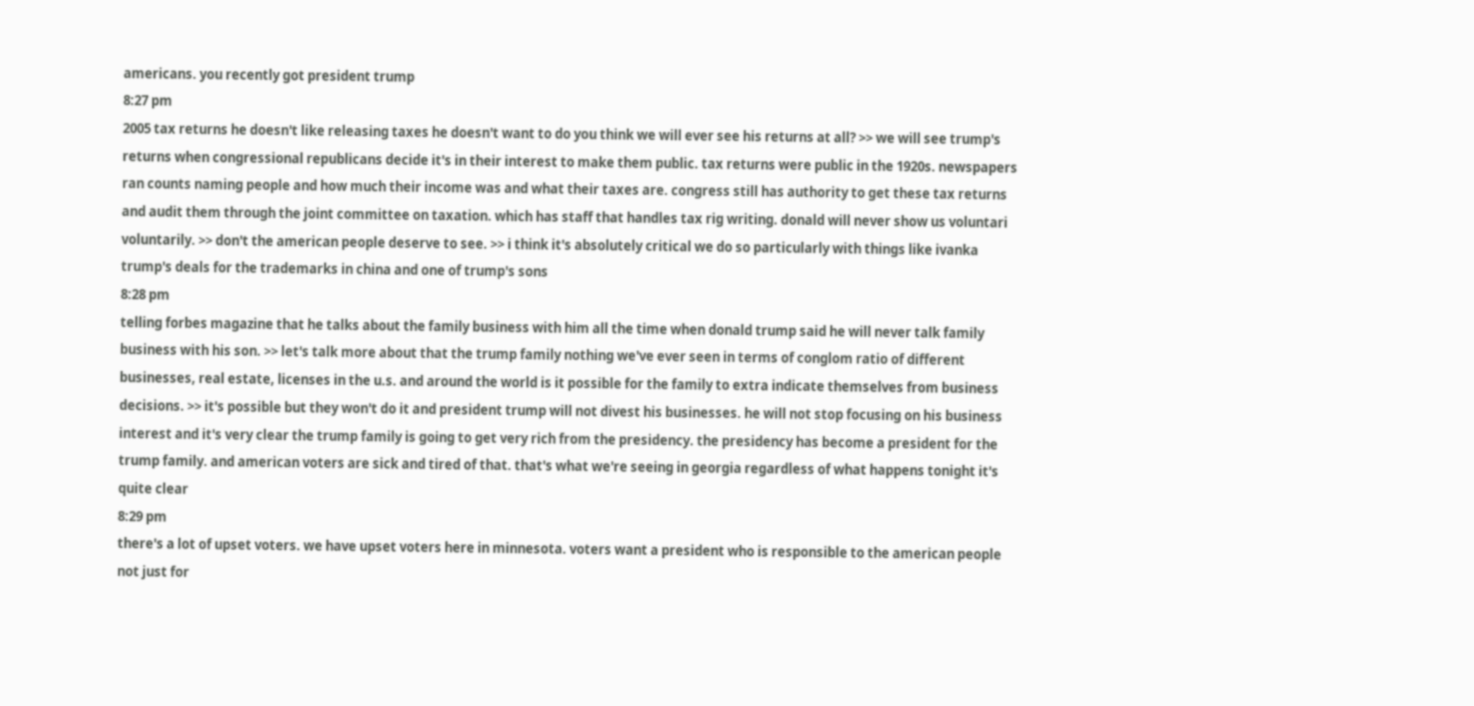americans. you recently got president trump
8:27 pm
2005 tax returns he doesn't like releasing taxes he doesn't want to do you think we will ever see his returns at all? >> we will see trump's returns when congressional republicans decide it's in their interest to make them public. tax returns were public in the 1920s. newspapers ran counts naming people and how much their income was and what their taxes are. congress still has authority to get these tax returns and audit them through the joint committee on taxation. which has staff that handles tax rig writing. donald will never show us voluntari voluntarily. >> don't the american people deserve to see. >> i think it's absolutely critical we do so particularly with things like ivanka trump's deals for the trademarks in china and one of trump's sons
8:28 pm
telling forbes magazine that he talks about the family business with him all the time when donald trump said he will never talk family business with his son. >> let's talk more about that the trump family nothing we've ever seen in terms of conglom ratio of different businesses, real estate, licenses in the u.s. and around the world is it possible for the family to extra indicate themselves from business decisions. >> it's possible but they won't do it and president trump will not divest his businesses. he will not stop focusing on his business interest and it's very clear the trump family is going to get very rich from the presidency. the presidency has become a president for the trump family. and american voters are sick and tired of that. that's what we're seeing in georgia regardless of what happens tonight it's quite clear
8:29 pm
there's a lot of upset voters. we have upset voters here in minnesota. voters want a president who is responsible to the american people not just for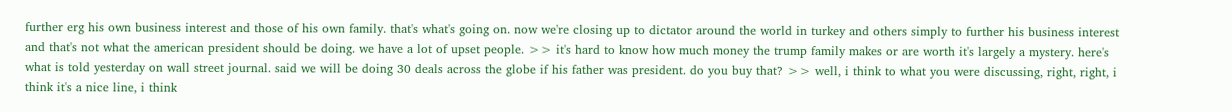further erg his own business interest and those of his own family. that's what's going on. now we're closing up to dictator around the world in turkey and others simply to further his business interest and that's not what the american president should be doing. we have a lot of upset people. >> it's hard to know how much money the trump family makes or are worth it's largely a mystery. here's what is told yesterday on wall street journal. said we will be doing 30 deals across the globe if his father was president. do you buy that? >> well, i think to what you were discussing, right, right, i think it's a nice line, i think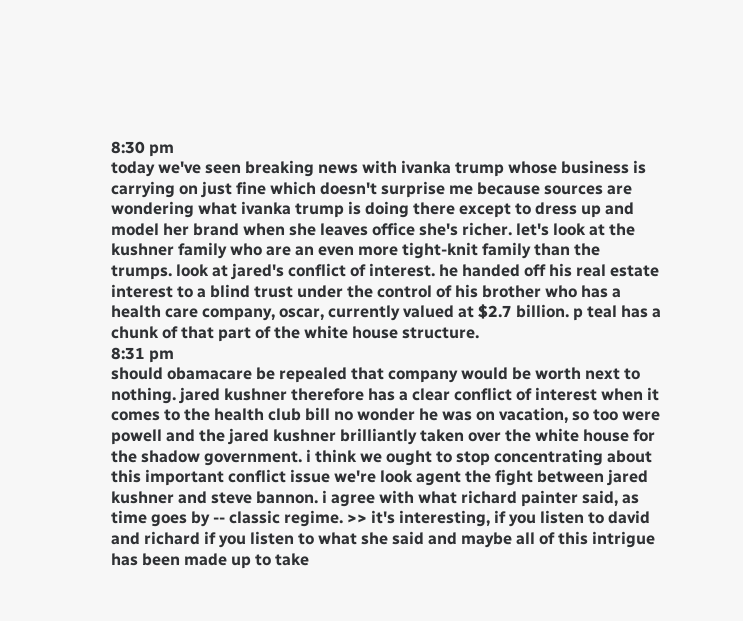8:30 pm
today we've seen breaking news with ivanka trump whose business is carrying on just fine which doesn't surprise me because sources are wondering what ivanka trump is doing there except to dress up and model her brand when she leaves office she's richer. let's look at the kushner family who are an even more tight-knit family than the trumps. look at jared's conflict of interest. he handed off his real estate interest to a blind trust under the control of his brother who has a health care company, oscar, currently valued at $2.7 billion. p teal has a chunk of that part of the white house structure.
8:31 pm
should obamacare be repealed that company would be worth next to nothing. jared kushner therefore has a clear conflict of interest when it comes to the health club bill no wonder he was on vacation, so too were powell and the jared kushner brilliantly taken over the white house for the shadow government. i think we ought to stop concentrating about this important conflict issue we're look agent the fight between jared kushner and steve bannon. i agree with what richard painter said, as time goes by -- classic regime. >> it's interesting, if you listen to david and richard if you listen to what she said and maybe all of this intrigue has been made up to take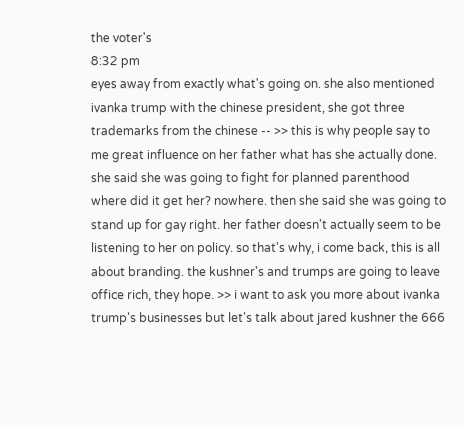the voter's
8:32 pm
eyes away from exactly what's going on. she also mentioned ivanka trump with the chinese president, she got three trademarks from the chinese -- >> this is why people say to me great influence on her father what has she actually done. she said she was going to fight for planned parenthood where did it get her? nowhere. then she said she was going to stand up for gay right. her father doesn't actually seem to be listening to her on policy. so that's why, i come back, this is all about branding. the kushner's and trumps are going to leave office rich, they hope. >> i want to ask you more about ivanka trump's businesses but let's talk about jared kushner the 666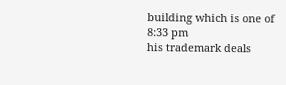building which is one of
8:33 pm
his trademark deals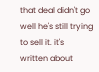that deal didn't go well he's still trying to sell it. it's written about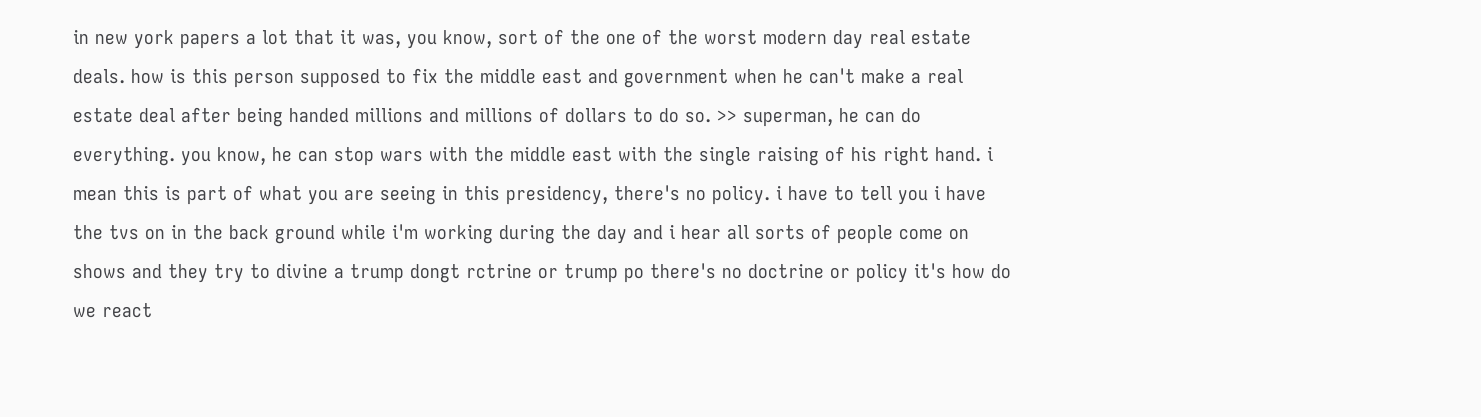in new york papers a lot that it was, you know, sort of the one of the worst modern day real estate deals. how is this person supposed to fix the middle east and government when he can't make a real estate deal after being handed millions and millions of dollars to do so. >> superman, he can do everything. you know, he can stop wars with the middle east with the single raising of his right hand. i mean this is part of what you are seeing in this presidency, there's no policy. i have to tell you i have the tvs on in the back ground while i'm working during the day and i hear all sorts of people come on shows and they try to divine a trump dongt rctrine or trump po there's no doctrine or policy it's how do we react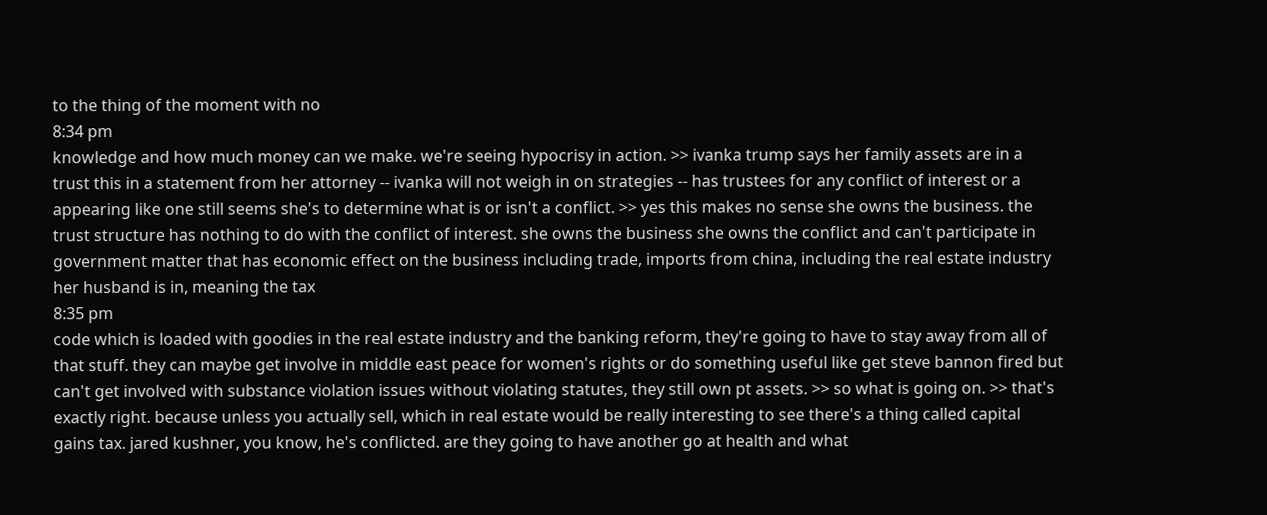to the thing of the moment with no
8:34 pm
knowledge and how much money can we make. we're seeing hypocrisy in action. >> ivanka trump says her family assets are in a trust this in a statement from her attorney -- ivanka will not weigh in on strategies -- has trustees for any conflict of interest or a appearing like one still seems she's to determine what is or isn't a conflict. >> yes this makes no sense she owns the business. the trust structure has nothing to do with the conflict of interest. she owns the business she owns the conflict and can't participate in government matter that has economic effect on the business including trade, imports from china, including the real estate industry her husband is in, meaning the tax
8:35 pm
code which is loaded with goodies in the real estate industry and the banking reform, they're going to have to stay away from all of that stuff. they can maybe get involve in middle east peace for women's rights or do something useful like get steve bannon fired but can't get involved with substance violation issues without violating statutes, they still own pt assets. >> so what is going on. >> that's exactly right. because unless you actually sell, which in real estate would be really interesting to see there's a thing called capital gains tax. jared kushner, you know, he's conflicted. are they going to have another go at health and what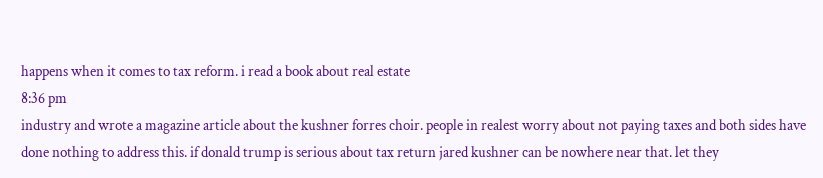happens when it comes to tax reform. i read a book about real estate
8:36 pm
industry and wrote a magazine article about the kushner forres choir. people in realest worry about not paying taxes and both sides have done nothing to address this. if donald trump is serious about tax return jared kushner can be nowhere near that. let they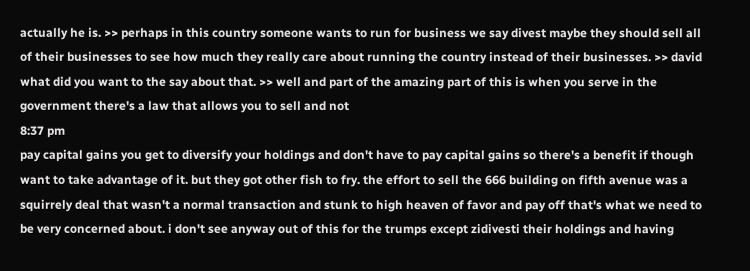actually he is. >> perhaps in this country someone wants to run for business we say divest maybe they should sell all of their businesses to see how much they really care about running the country instead of their businesses. >> david what did you want to the say about that. >> well and part of the amazing part of this is when you serve in the government there's a law that allows you to sell and not
8:37 pm
pay capital gains you get to diversify your holdings and don't have to pay capital gains so there's a benefit if though want to take advantage of it. but they got other fish to fry. the effort to sell the 666 building on fifth avenue was a squirrely deal that wasn't a normal transaction and stunk to high heaven of favor and pay off that's what we need to be very concerned about. i don't see anyway out of this for the trumps except zidivesti their holdings and having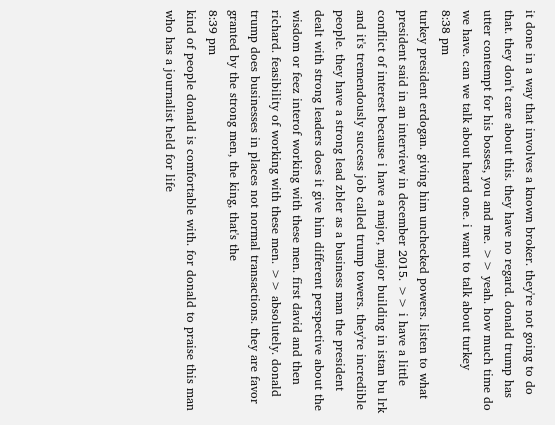it done in a way that involves a known broker. they're not going to do that. they don't care about this. they have no regard. donald trump has utter contempt for his bosses, you and me. >> yeah. how much time do we have. can we talk about heard one. i want to talk about turkey
8:38 pm
turkey president erdogan. giving him unchecked powers. listen to what president said in an interview in december 2015. >> i have a little conflict of interest because i have a major, major building in istan bu lrk and it's tremendously success job called trump towers. they're incredible people. they have a strong lead zbler as a business man the president dealt with strong leaders does it give him different perspective about the wisdom or feez interof working with these men. first david and then richard. feasibility of working with these men. >> absolutely. donald trump does businesses in places not normal transactions. they are favor granted by the strong men, the king, that's the
8:39 pm
kind of people donald is comfortable with. for donald to praise this man who has a journalist held for life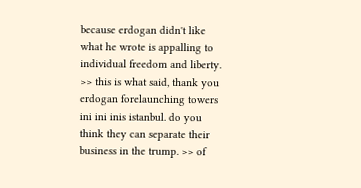because erdogan didn't like what he wrote is appalling to individual freedom and liberty. >> this is what said, thank you erdogan forelaunching towers ini ini inis istanbul. do you think they can separate their business in the trump. >> of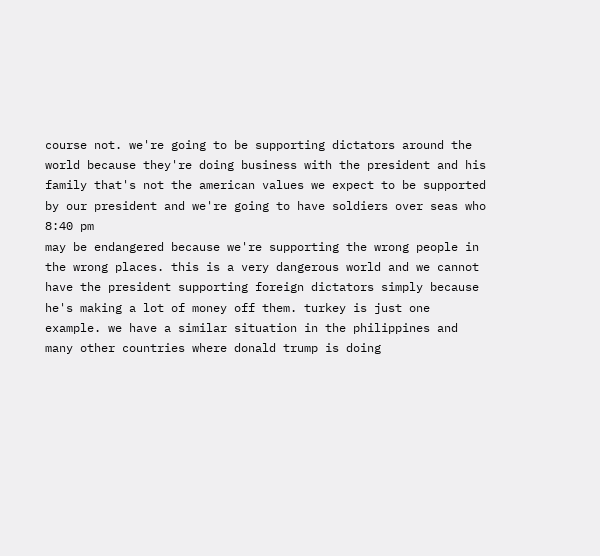course not. we're going to be supporting dictators around the world because they're doing business with the president and his family that's not the american values we expect to be supported by our president and we're going to have soldiers over seas who
8:40 pm
may be endangered because we're supporting the wrong people in the wrong places. this is a very dangerous world and we cannot have the president supporting foreign dictators simply because he's making a lot of money off them. turkey is just one example. we have a similar situation in the philippines and many other countries where donald trump is doing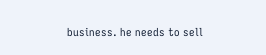business. he needs to sell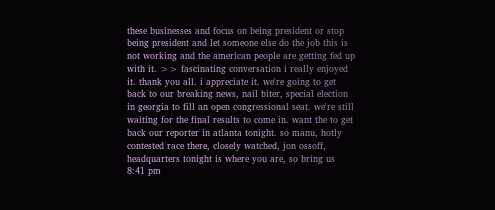these businesses and focus on being president or stop being president and let someone else do the job this is not working and the american people are getting fed up with it. >> fascinating conversation i really enjoyed it. thank you all. i appreciate it. we're going to get back to our breaking news, nail biter, special election in georgia to fill an open congressional seat. we're still waiting for the final results to come in. want the to get back our reporter in atlanta tonight. so manu, hotly contested race there, closely watched, jon ossoff, headquarters tonight is where you are, so bring us
8:41 pm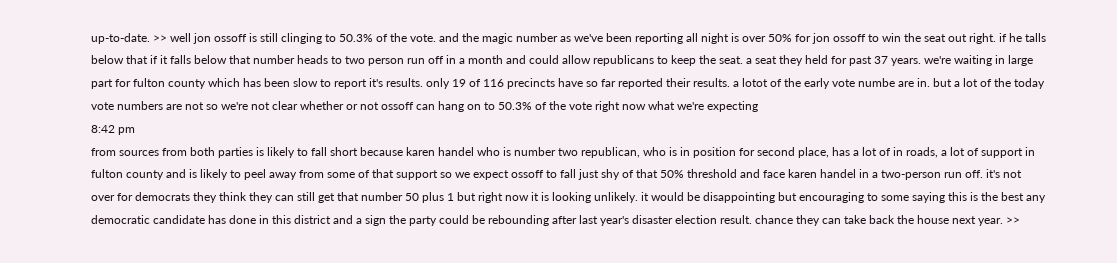up-to-date. >> well jon ossoff is still clinging to 50.3% of the vote. and the magic number as we've been reporting all night is over 50% for jon ossoff to win the seat out right. if he talls below that if it falls below that number heads to two person run off in a month and could allow republicans to keep the seat. a seat they held for past 37 years. we're waiting in large part for fulton county which has been slow to report it's results. only 19 of 116 precincts have so far reported their results. a lotot of the early vote numbe are in. but a lot of the today vote numbers are not so we're not clear whether or not ossoff can hang on to 50.3% of the vote right now what we're expecting
8:42 pm
from sources from both parties is likely to fall short because karen handel who is number two republican, who is in position for second place, has a lot of in roads, a lot of support in fulton county and is likely to peel away from some of that support so we expect ossoff to fall just shy of that 50% threshold and face karen handel in a two-person run off. it's not over for democrats they think they can still get that number 50 plus 1 but right now it is looking unlikely. it would be disappointing but encouraging to some saying this is the best any democratic candidate has done in this district and a sign the party could be rebounding after last year's disaster election result. chance they can take back the house next year. >>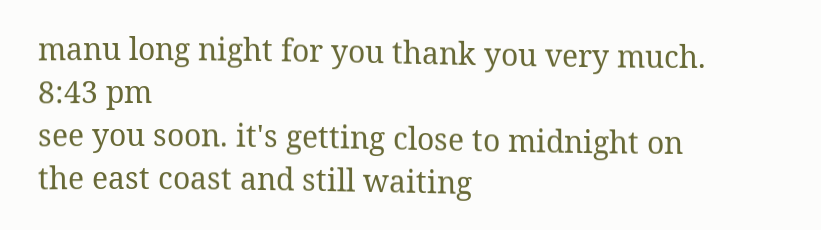manu long night for you thank you very much.
8:43 pm
see you soon. it's getting close to midnight on the east coast and still waiting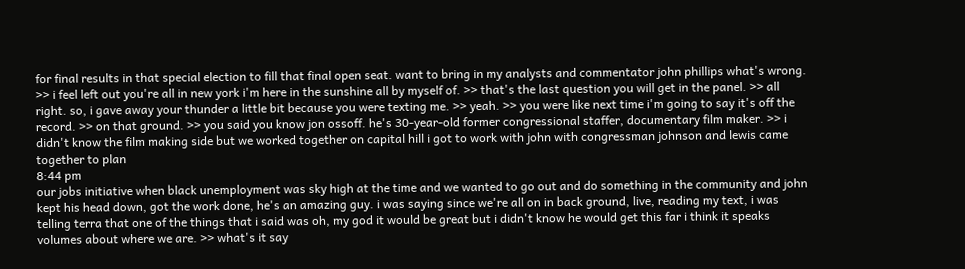for final results in that special election to fill that final open seat. want to bring in my analysts and commentator john phillips what's wrong. >> i feel left out you're all in new york i'm here in the sunshine all by myself of. >> that's the last question you will get in the panel. >> all right. so, i gave away your thunder a little bit because you were texting me. >> yeah. >> you were like next time i'm going to say it's off the record. >> on that ground. >> you said you know jon ossoff. he's 30-year-old former congressional staffer, documentary film maker. >> i didn't know the film making side but we worked together on capital hill i got to work with john with congressman johnson and lewis came together to plan
8:44 pm
our jobs initiative when black unemployment was sky high at the time and we wanted to go out and do something in the community and john kept his head down, got the work done, he's an amazing guy. i was saying since we're all on in back ground, live, reading my text, i was telling terra that one of the things that i said was oh, my god it would be great but i didn't know he would get this far i think it speaks volumes about where we are. >> what's it say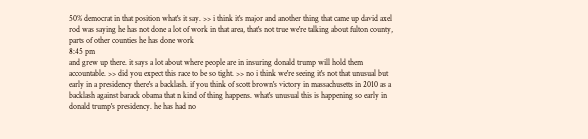50% democrat in that position what's it say. >> i think it's major and another thing that came up david axel rod was saying he has not done a lot of work in that area, that's not true we're talking about fulton county, parts of other counties he has done work
8:45 pm
and grew up there. it says a lot about where people are in insuring donald trump will hold them accountable. >> did you expect this race to be so tight. >> no i think we're seeing it's not that unusual but early in a presidency there's a backlash. if you think of scott brown's victory in massachusetts in 2010 as a backlash against barack obama that n kind of thing happens. what's unusual this is happening so early in donald trump's presidency. he has had no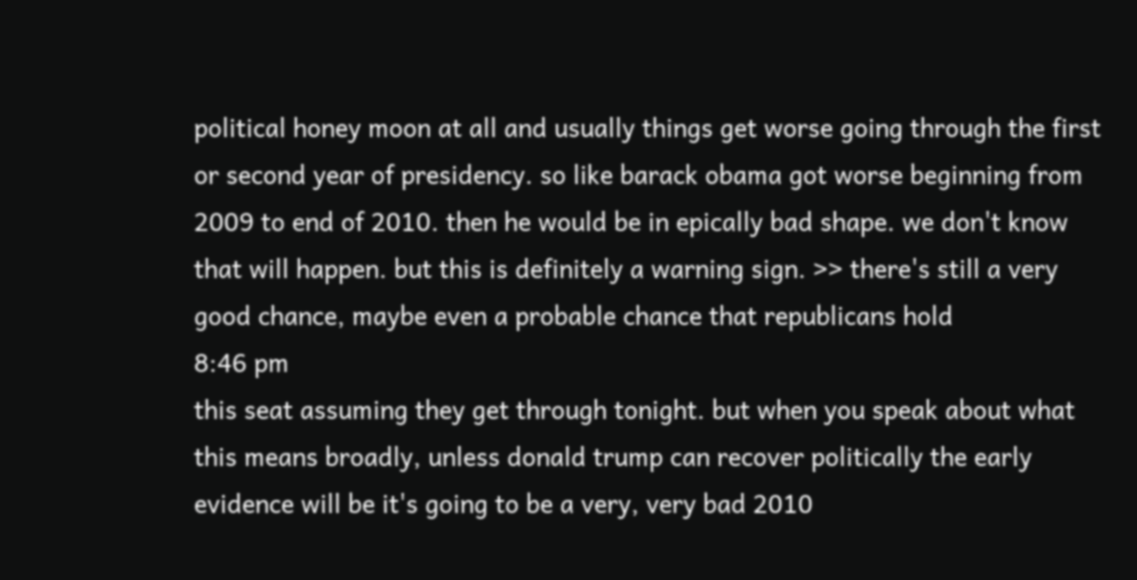political honey moon at all and usually things get worse going through the first or second year of presidency. so like barack obama got worse beginning from 2009 to end of 2010. then he would be in epically bad shape. we don't know that will happen. but this is definitely a warning sign. >> there's still a very good chance, maybe even a probable chance that republicans hold
8:46 pm
this seat assuming they get through tonight. but when you speak about what this means broadly, unless donald trump can recover politically the early evidence will be it's going to be a very, very bad 2010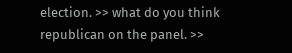election. >> what do you think republican on the panel. >>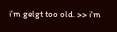i'm gelgt too old. >> i'm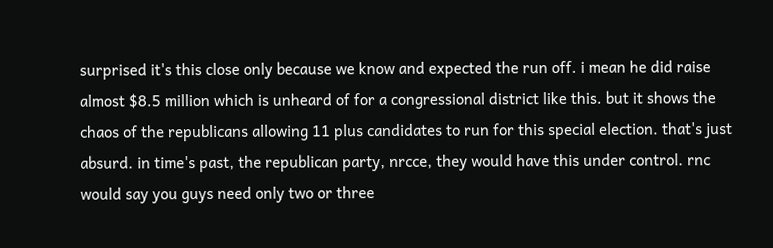surprised it's this close only because we know and expected the run off. i mean he did raise almost $8.5 million which is unheard of for a congressional district like this. but it shows the chaos of the republicans allowing 11 plus candidates to run for this special election. that's just absurd. in time's past, the republican party, nrcce, they would have this under control. rnc would say you guys need only two or three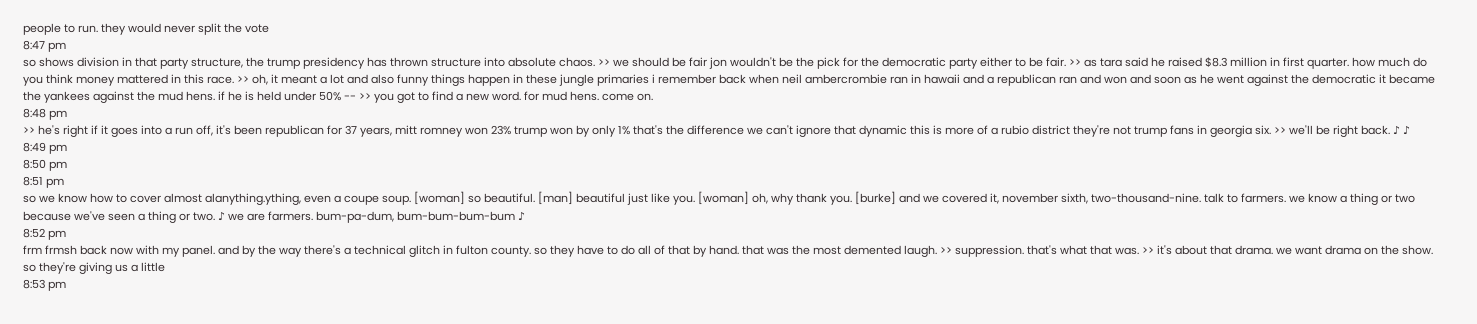people to run. they would never split the vote
8:47 pm
so shows division in that party structure, the trump presidency has thrown structure into absolute chaos. >> we should be fair jon wouldn't be the pick for the democratic party either to be fair. >> as tara said he raised $8.3 million in first quarter. how much do you think money mattered in this race. >> oh, it meant a lot and also funny things happen in these jungle primaries i remember back when neil ambercrombie ran in hawaii and a republican ran and won and soon as he went against the democratic it became the yankees against the mud hens. if he is held under 50% -- >> you got to find a new word. for mud hens. come on.
8:48 pm
>> he's right if it goes into a run off, it's been republican for 37 years, mitt romney won 23% trump won by only 1% that's the difference we can't ignore that dynamic this is more of a rubio district they're not trump fans in georgia six. >> we'll be right back. ♪ ♪
8:49 pm
8:50 pm
8:51 pm
so we know how to cover almost alanything.ything, even a coupe soup. [woman] so beautiful. [man] beautiful just like you. [woman] oh, why thank you. [burke] and we covered it, november sixth, two-thousand-nine. talk to farmers. we know a thing or two because we've seen a thing or two. ♪ we are farmers. bum-pa-dum, bum-bum-bum-bum ♪
8:52 pm
frm frmsh back now with my panel. and by the way there's a technical glitch in fulton county. so they have to do all of that by hand. that was the most demented laugh. >> suppression. that's what that was. >> it's about that drama. we want drama on the show. so they're giving us a little
8:53 pm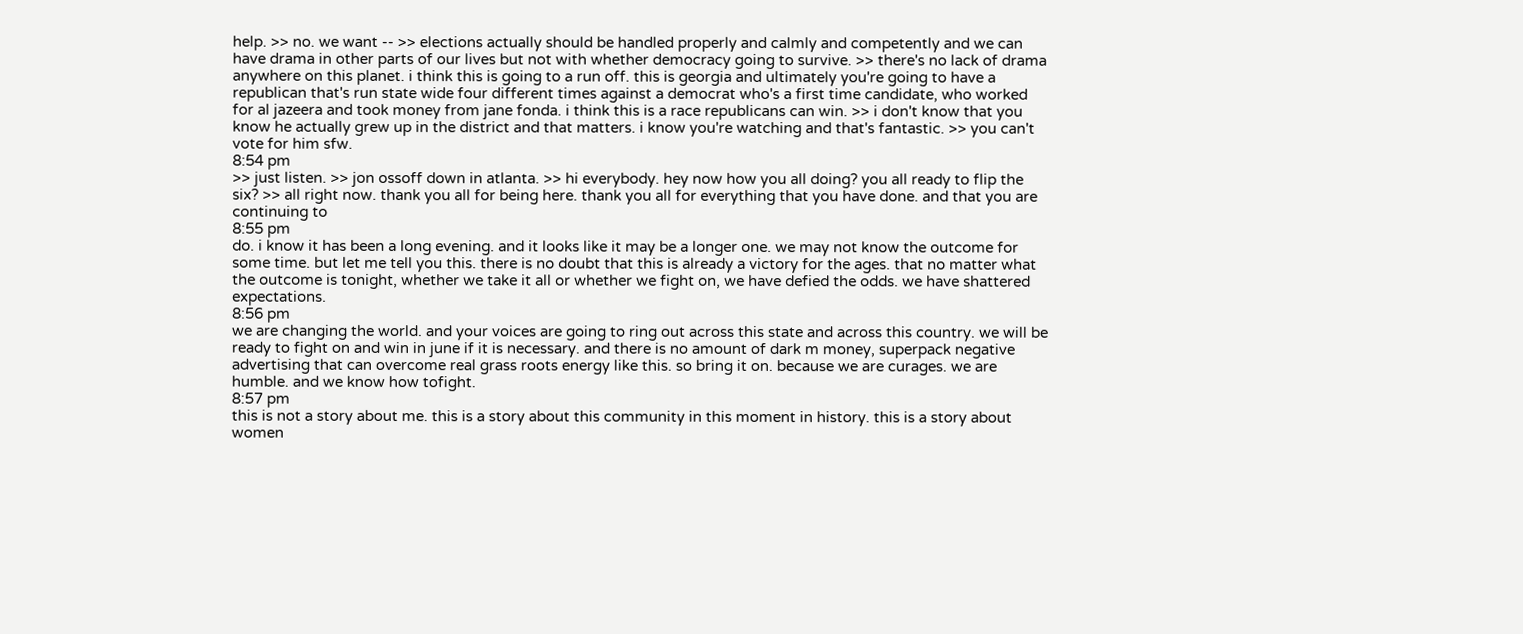help. >> no. we want -- >> elections actually should be handled properly and calmly and competently and we can have drama in other parts of our lives but not with whether democracy going to survive. >> there's no lack of drama anywhere on this planet. i think this is going to a run off. this is georgia and ultimately you're going to have a republican that's run state wide four different times against a democrat who's a first time candidate, who worked for al jazeera and took money from jane fonda. i think this is a race republicans can win. >> i don't know that you know he actually grew up in the district and that matters. i know you're watching and that's fantastic. >> you can't vote for him sfw.
8:54 pm
>> just listen. >> jon ossoff down in atlanta. >> hi everybody. hey now how you all doing? you all ready to flip the six? >> all right now. thank you all for being here. thank you all for everything that you have done. and that you are continuing to
8:55 pm
do. i know it has been a long evening. and it looks like it may be a longer one. we may not know the outcome for some time. but let me tell you this. there is no doubt that this is already a victory for the ages. that no matter what the outcome is tonight, whether we take it all or whether we fight on, we have defied the odds. we have shattered expectations.
8:56 pm
we are changing the world. and your voices are going to ring out across this state and across this country. we will be ready to fight on and win in june if it is necessary. and there is no amount of dark m money, superpack negative advertising that can overcome real grass roots energy like this. so bring it on. because we are curages. we are humble. and we know how tofight.
8:57 pm
this is not a story about me. this is a story about this community in this moment in history. this is a story about women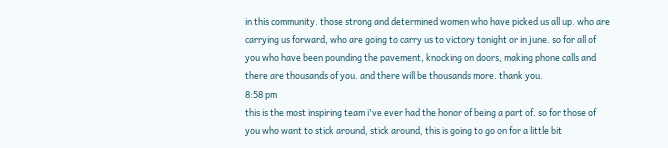in this community. those strong and determined women who have picked us all up. who are carrying us forward, who are going to carry us to victory tonight or in june. so for all of you who have been pounding the pavement, knocking on doors, making phone calls and there are thousands of you. and there will be thousands more. thank you.
8:58 pm
this is the most inspiring team i've ever had the honor of being a part of. so for those of you who want to stick around, stick around, this is going to go on for a little bit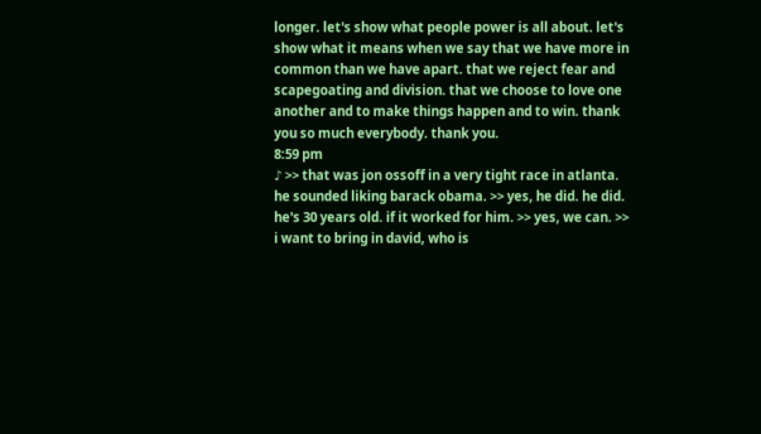longer. let's show what people power is all about. let's show what it means when we say that we have more in common than we have apart. that we reject fear and scapegoating and division. that we choose to love one another and to make things happen and to win. thank you so much everybody. thank you.
8:59 pm
♪ >> that was jon ossoff in a very tight race in atlanta. he sounded liking barack obama. >> yes, he did. he did. he's 30 years old. if it worked for him. >> yes, we can. >> i want to bring in david, who is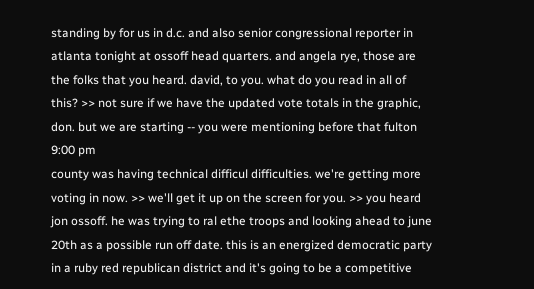standing by for us in d.c. and also senior congressional reporter in atlanta tonight at ossoff head quarters. and angela rye, those are the folks that you heard. david, to you. what do you read in all of this? >> not sure if we have the updated vote totals in the graphic, don. but we are starting -- you were mentioning before that fulton
9:00 pm
county was having technical difficul difficulties. we're getting more voting in now. >> we'll get it up on the screen for you. >> you heard jon ossoff. he was trying to ral ethe troops and looking ahead to june 20th as a possible run off date. this is an energized democratic party in a ruby red republican district and it's going to be a competitive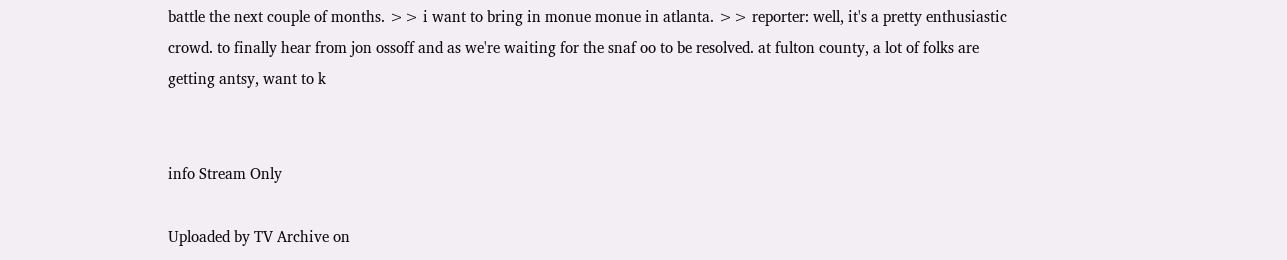battle the next couple of months. >> i want to bring in monue monue in atlanta. >> reporter: well, it's a pretty enthusiastic crowd. to finally hear from jon ossoff and as we're waiting for the snaf oo to be resolved. at fulton county, a lot of folks are getting antsy, want to k


info Stream Only

Uploaded by TV Archive on